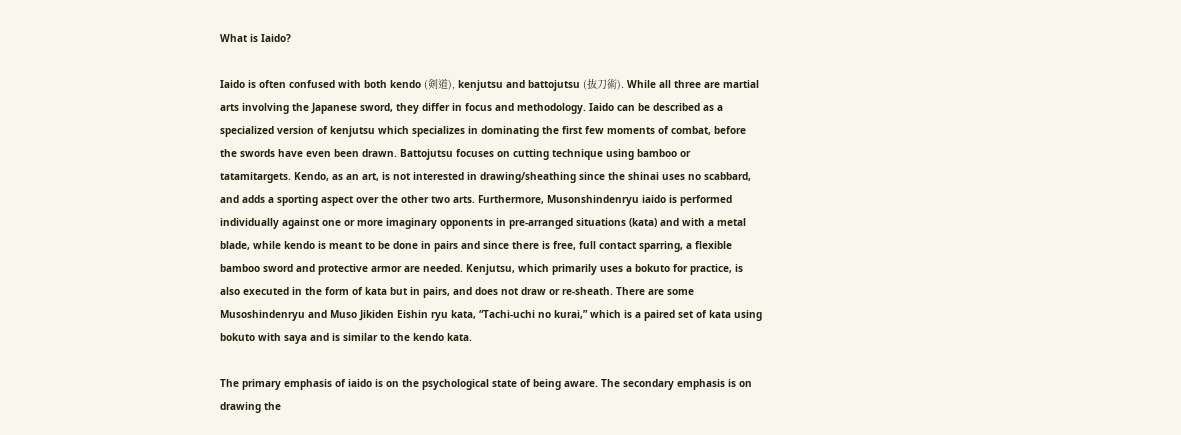What is Iaido?

Iaido is often confused with both kendo (剣道), kenjutsu and battojutsu (抜刀術). While all three are martial arts involving the Japanese sword, they differ in focus and methodology. Iaido can be described as a specialized version of kenjutsu which specializes in dominating the first few moments of combat, before the swords have even been drawn. Battojutsu focuses on cutting technique using bamboo or tatamitargets. Kendo, as an art, is not interested in drawing/sheathing since the shinai uses no scabbard, and adds a sporting aspect over the other two arts. Furthermore, Musonshindenryu iaido is performed individually against one or more imaginary opponents in pre-arranged situations (kata) and with a metal blade, while kendo is meant to be done in pairs and since there is free, full contact sparring, a flexible bamboo sword and protective armor are needed. Kenjutsu, which primarily uses a bokuto for practice, is also executed in the form of kata but in pairs, and does not draw or re-sheath. There are some Musoshindenryu and Muso Jikiden Eishin ryu kata, “Tachi-uchi no kurai,” which is a paired set of kata using bokuto with saya and is similar to the kendo kata.

The primary emphasis of iaido is on the psychological state of being aware. The secondary emphasis is on drawing the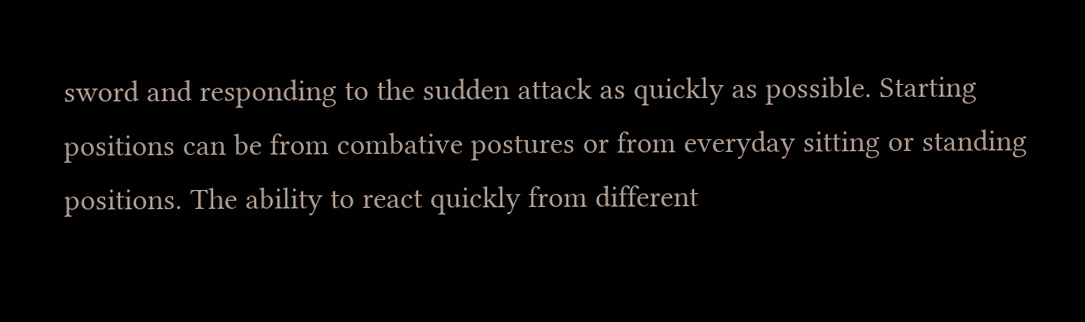sword and responding to the sudden attack as quickly as possible. Starting positions can be from combative postures or from everyday sitting or standing positions. The ability to react quickly from different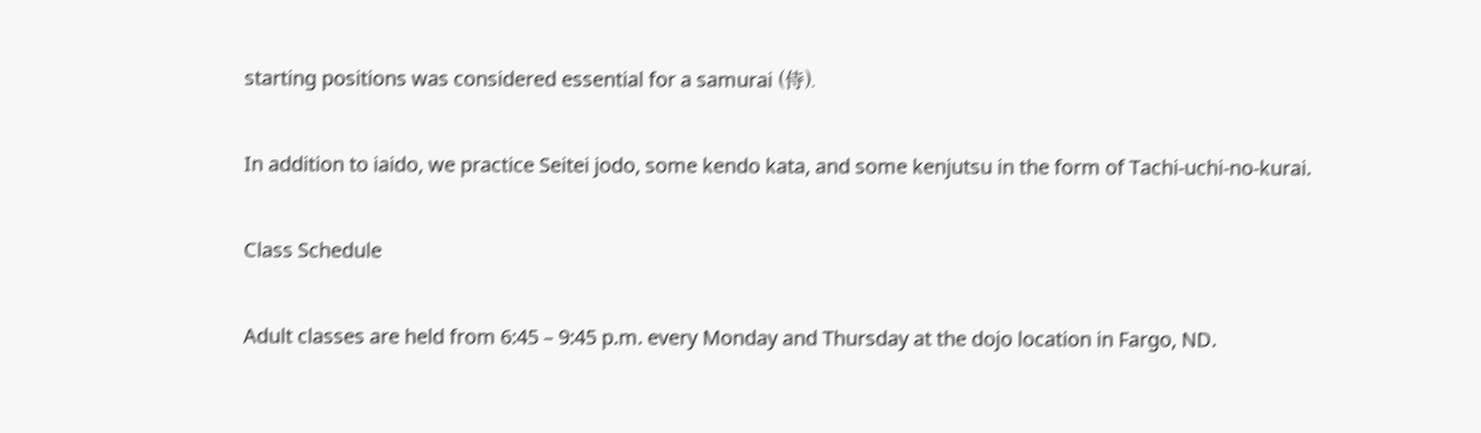starting positions was considered essential for a samurai (侍).

In addition to iaido, we practice Seitei jodo, some kendo kata, and some kenjutsu in the form of Tachi-uchi-no-kurai.

Class Schedule

Adult classes are held from 6:45 – 9:45 p.m. every Monday and Thursday at the dojo location in Fargo, ND.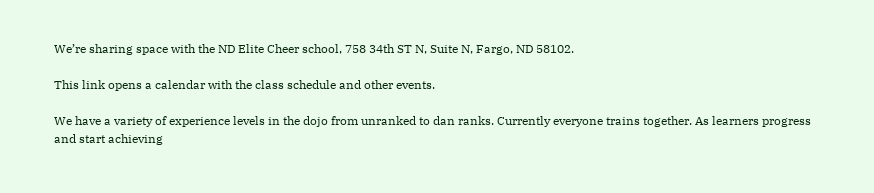We’re sharing space with the ND Elite Cheer school, 758 34th ST N, Suite N, Fargo, ND 58102.

This link opens a calendar with the class schedule and other events.

We have a variety of experience levels in the dojo from unranked to dan ranks. Currently everyone trains together. As learners progress and start achieving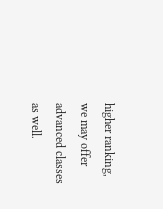higher ranking, we may offer advanced classes as well.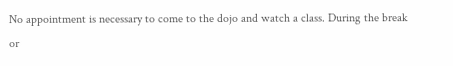No appointment is necessary to come to the dojo and watch a class. During the break or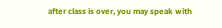after class is over, you may speak with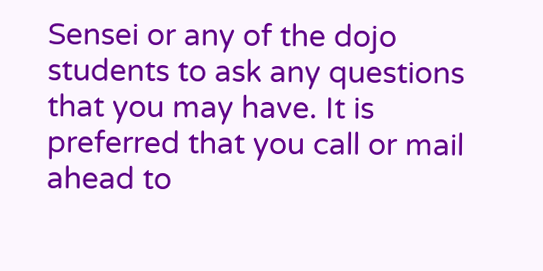Sensei or any of the dojo students to ask any questions that you may have. It is preferred that you call or mail ahead to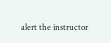alert the instructor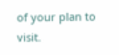of your plan to visit.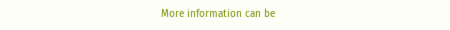More information can be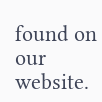found on our website.